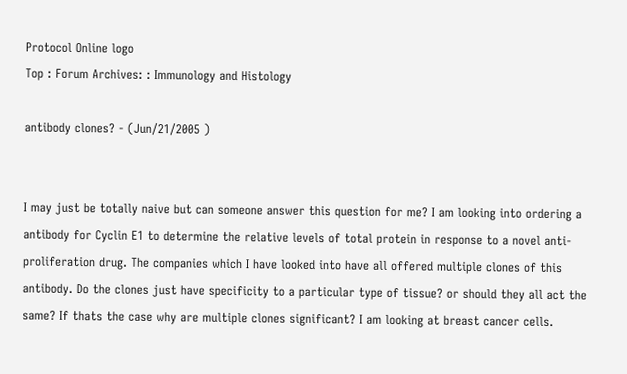Protocol Online logo
Top : Forum Archives: : Immunology and Histology

antibody clones? - (Jun/21/2005 )


I may just be totally naive but can someone answer this question for me? I am looking into ordering a antibody for Cyclin E1 to determine the relative levels of total protein in response to a novel anti-proliferation drug. The companies which I have looked into have all offered multiple clones of this antibody. Do the clones just have specificity to a particular type of tissue? or should they all act the same? If thats the case why are multiple clones significant? I am looking at breast cancer cells.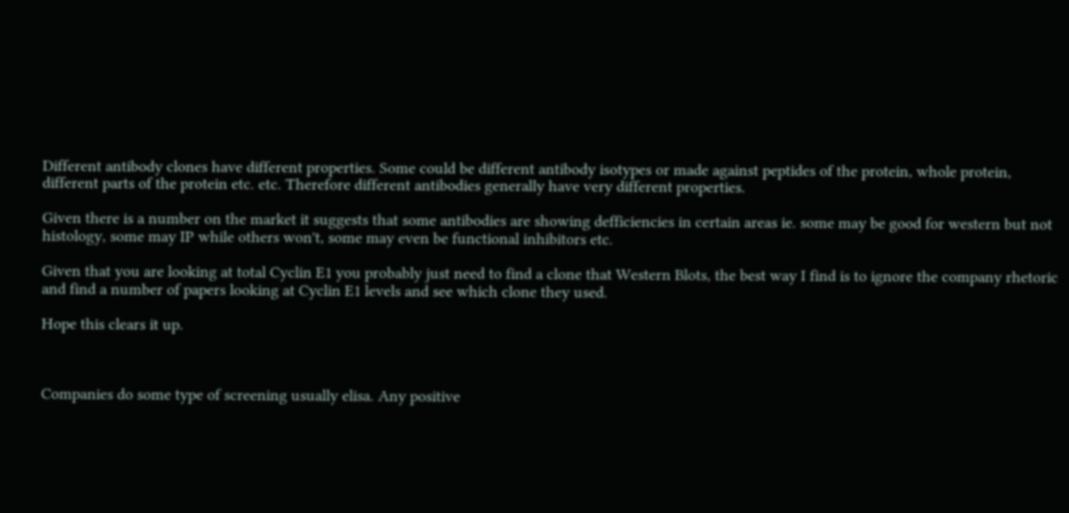Different antibody clones have different properties. Some could be different antibody isotypes or made against peptides of the protein, whole protein, different parts of the protein etc. etc. Therefore different antibodies generally have very different properties.

Given there is a number on the market it suggests that some antibodies are showing defficiencies in certain areas ie. some may be good for western but not histology, some may IP while others won't, some may even be functional inhibitors etc.

Given that you are looking at total Cyclin E1 you probably just need to find a clone that Western Blots, the best way I find is to ignore the company rhetoric and find a number of papers looking at Cyclin E1 levels and see which clone they used.

Hope this clears it up.



Companies do some type of screening usually elisa. Any positive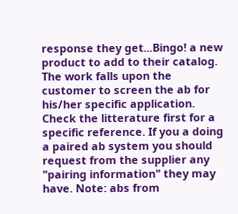response they get...Bingo! a new product to add to their catalog. The work falls upon the customer to screen the ab for his/her specific application. Check the litterature first for a specific reference. If you a doing a paired ab system you should request from the supplier any "pairing information" they may have. Note: abs from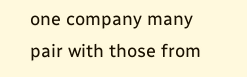one company many pair with those from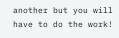another but you will have to do the work!